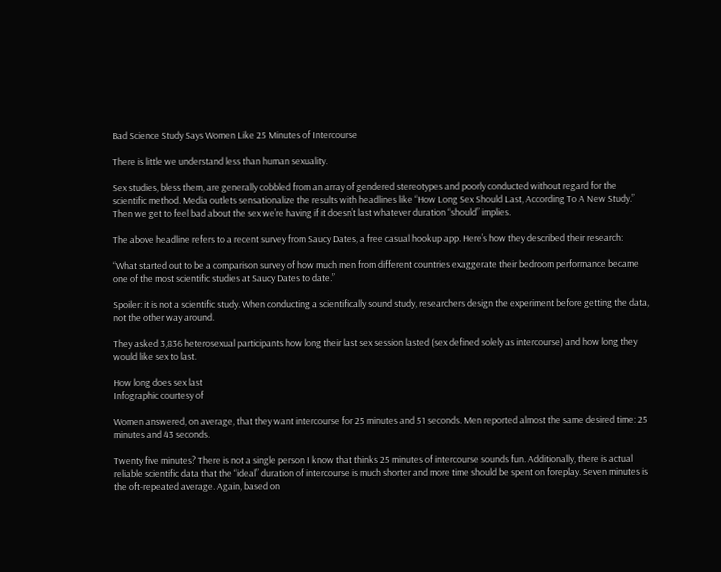Bad Science Study Says Women Like 25 Minutes of Intercourse

There is little we understand less than human sexuality.

Sex studies, bless them, are generally cobbled from an array of gendered stereotypes and poorly conducted without regard for the scientific method. Media outlets sensationalize the results with headlines like “How Long Sex Should Last, According To A New Study.” Then we get to feel bad about the sex we’re having if it doesn’t last whatever duration “should” implies.

The above headline refers to a recent survey from Saucy Dates, a free casual hookup app. Here’s how they described their research:

“What started out to be a comparison survey of how much men from different countries exaggerate their bedroom performance became one of the most scientific studies at Saucy Dates to date.”

Spoiler: it is not a scientific study. When conducting a scientifically sound study, researchers design the experiment before getting the data, not the other way around.

They asked 3,836 heterosexual participants how long their last sex session lasted (sex defined solely as intercourse) and how long they would like sex to last.

How long does sex last
Infographic courtesy of

Women answered, on average, that they want intercourse for 25 minutes and 51 seconds. Men reported almost the same desired time: 25 minutes and 43 seconds.

Twenty five minutes? There is not a single person I know that thinks 25 minutes of intercourse sounds fun. Additionally, there is actual reliable scientific data that the “ideal” duration of intercourse is much shorter and more time should be spent on foreplay. Seven minutes is the oft-repeated average. Again, based on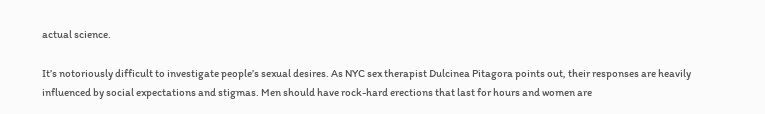actual science.

It’s notoriously difficult to investigate people’s sexual desires. As NYC sex therapist Dulcinea Pitagora points out, their responses are heavily influenced by social expectations and stigmas. Men should have rock-hard erections that last for hours and women are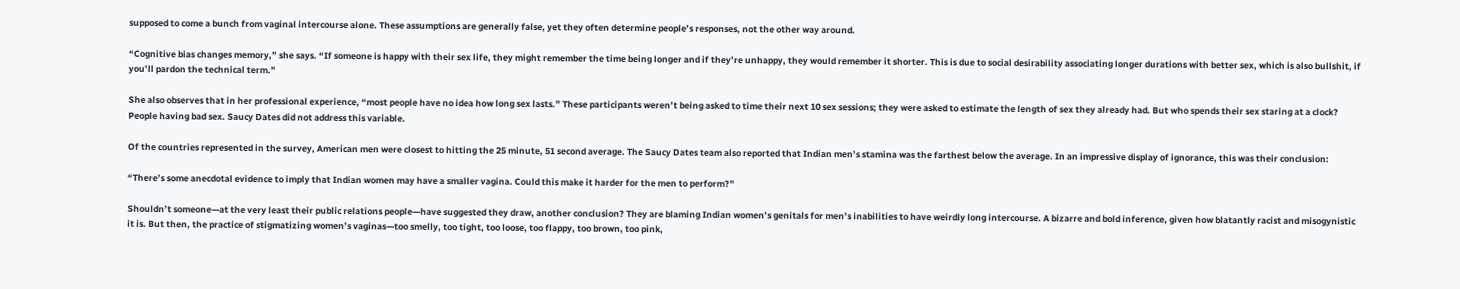supposed to come a bunch from vaginal intercourse alone. These assumptions are generally false, yet they often determine people’s responses, not the other way around.

“Cognitive bias changes memory,” she says. “If someone is happy with their sex life, they might remember the time being longer and if they’re unhappy, they would remember it shorter. This is due to social desirability associating longer durations with better sex, which is also bullshit, if you’ll pardon the technical term.”

She also observes that in her professional experience, “most people have no idea how long sex lasts.” These participants weren’t being asked to time their next 10 sex sessions; they were asked to estimate the length of sex they already had. But who spends their sex staring at a clock? People having bad sex. Saucy Dates did not address this variable.

Of the countries represented in the survey, American men were closest to hitting the 25 minute, 51 second average. The Saucy Dates team also reported that Indian men’s stamina was the farthest below the average. In an impressive display of ignorance, this was their conclusion:

“There’s some anecdotal evidence to imply that Indian women may have a smaller vagina. Could this make it harder for the men to perform?”

Shouldn’t someone—at the very least their public relations people—have suggested they draw, another conclusion? They are blaming Indian women’s genitals for men’s inabilities to have weirdly long intercourse. A bizarre and bold inference, given how blatantly racist and misogynistic it is. But then, the practice of stigmatizing women’s vaginas—too smelly, too tight, too loose, too flappy, too brown, too pink,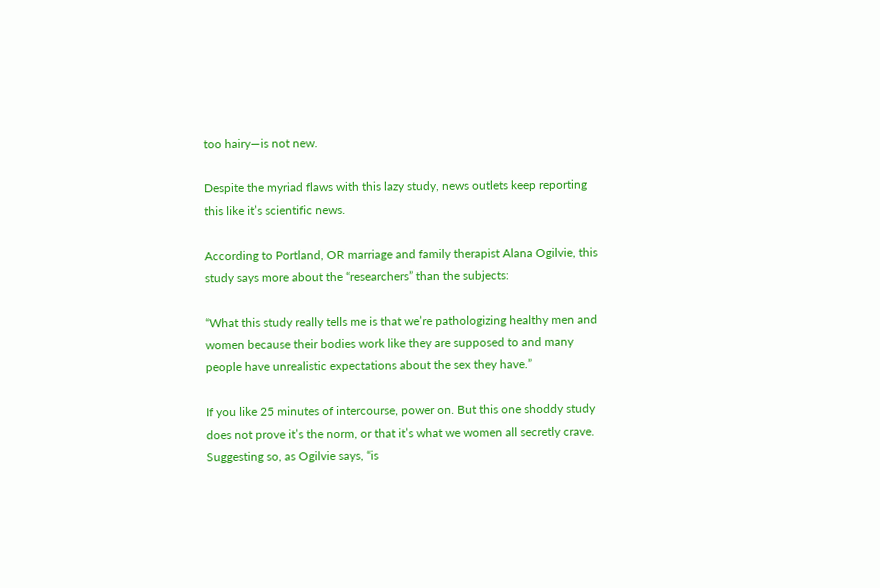too hairy—is not new.

Despite the myriad flaws with this lazy study, news outlets keep reporting this like it’s scientific news.

According to Portland, OR marriage and family therapist Alana Ogilvie, this study says more about the “researchers” than the subjects:

“What this study really tells me is that we’re pathologizing healthy men and women because their bodies work like they are supposed to and many people have unrealistic expectations about the sex they have.”

If you like 25 minutes of intercourse, power on. But this one shoddy study does not prove it’s the norm, or that it’s what we women all secretly crave. Suggesting so, as Ogilvie says, “is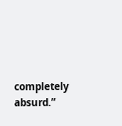completely absurd.”